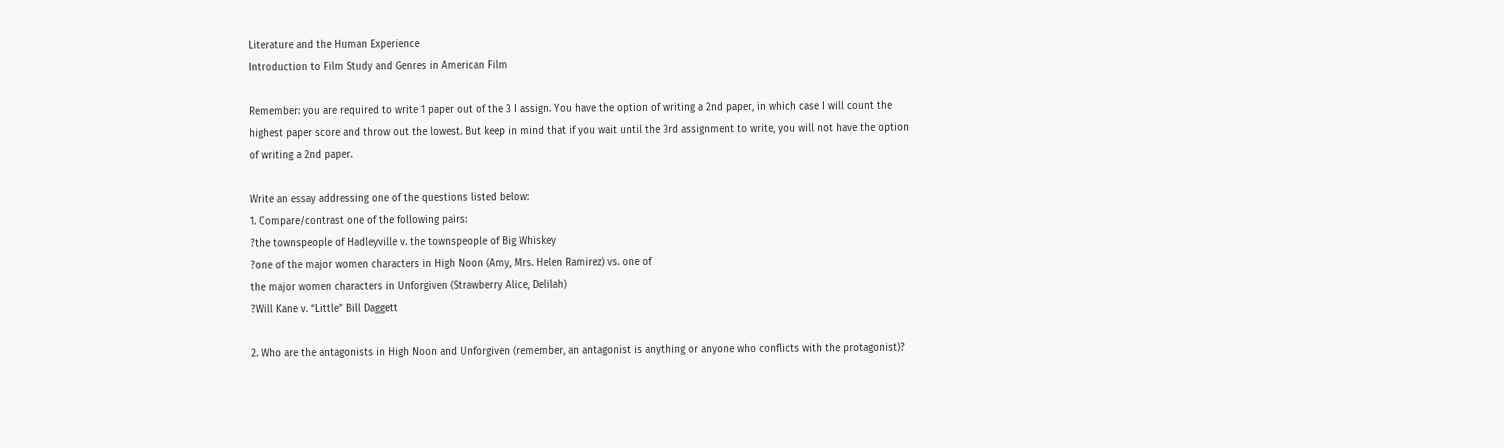Literature and the Human Experience
Introduction to Film Study and Genres in American Film

Remember: you are required to write 1 paper out of the 3 I assign. You have the option of writing a 2nd paper, in which case I will count the highest paper score and throw out the lowest. But keep in mind that if you wait until the 3rd assignment to write, you will not have the option of writing a 2nd paper.

Write an essay addressing one of the questions listed below:
1. Compare/contrast one of the following pairs:
?the townspeople of Hadleyville v. the townspeople of Big Whiskey
?one of the major women characters in High Noon (Amy, Mrs. Helen Ramirez) vs. one of
the major women characters in Unforgiven (Strawberry Alice, Delilah)
?Will Kane v. “Little” Bill Daggett

2. Who are the antagonists in High Noon and Unforgiven (remember, an antagonist is anything or anyone who conflicts with the protagonist)?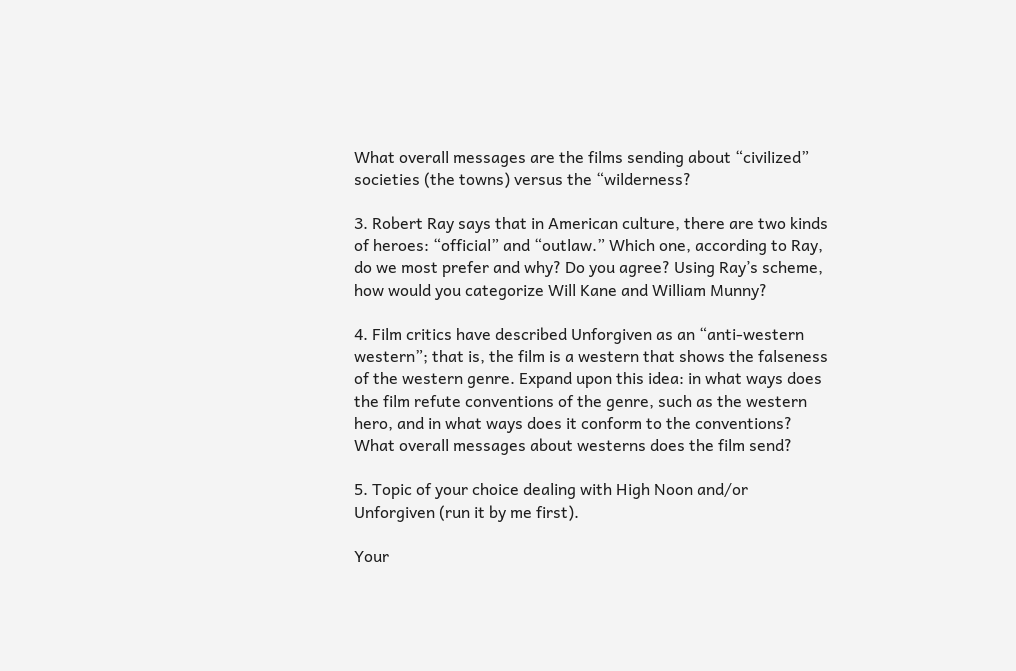What overall messages are the films sending about “civilized” societies (the towns) versus the “wilderness?

3. Robert Ray says that in American culture, there are two kinds of heroes: “official” and “outlaw.” Which one, according to Ray, do we most prefer and why? Do you agree? Using Ray’s scheme, how would you categorize Will Kane and William Munny?

4. Film critics have described Unforgiven as an “anti-western western”; that is, the film is a western that shows the falseness of the western genre. Expand upon this idea: in what ways does the film refute conventions of the genre, such as the western hero, and in what ways does it conform to the conventions? What overall messages about westerns does the film send?

5. Topic of your choice dealing with High Noon and/or Unforgiven (run it by me first).

Your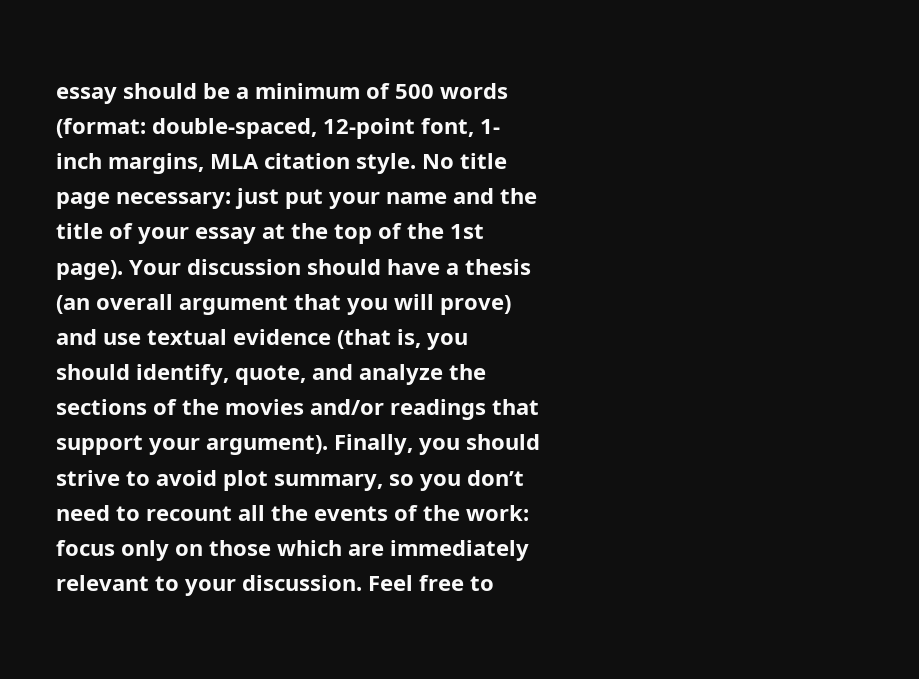essay should be a minimum of 500 words (format: double-spaced, 12-point font, 1-inch margins, MLA citation style. No title page necessary: just put your name and the title of your essay at the top of the 1st page). Your discussion should have a thesis (an overall argument that you will prove) and use textual evidence (that is, you should identify, quote, and analyze the sections of the movies and/or readings that support your argument). Finally, you should strive to avoid plot summary, so you don’t need to recount all the events of the work: focus only on those which are immediately relevant to your discussion. Feel free to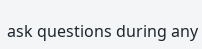ask questions during any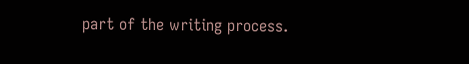part of the writing process.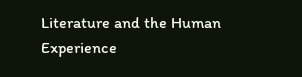Literature and the Human Experience